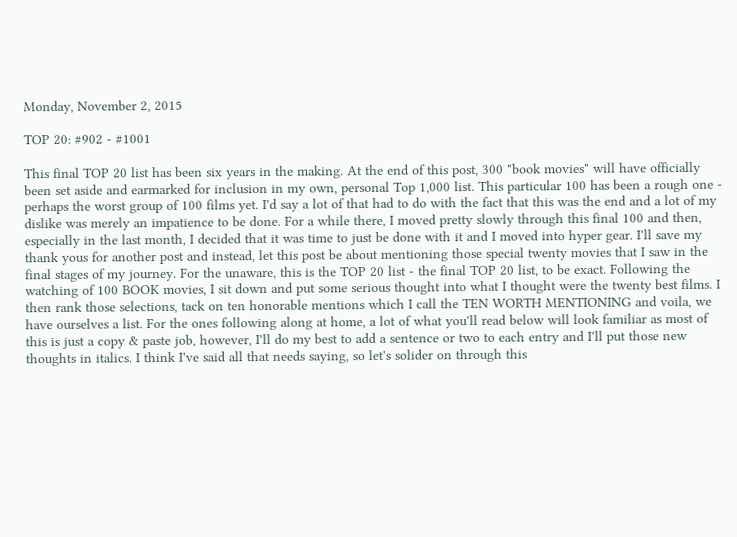Monday, November 2, 2015

TOP 20: #902 - #1001

This final TOP 20 list has been six years in the making. At the end of this post, 300 "book movies" will have officially been set aside and earmarked for inclusion in my own, personal Top 1,000 list. This particular 100 has been a rough one - perhaps the worst group of 100 films yet. I'd say a lot of that had to do with the fact that this was the end and a lot of my dislike was merely an impatience to be done. For a while there, I moved pretty slowly through this final 100 and then, especially in the last month, I decided that it was time to just be done with it and I moved into hyper gear. I'll save my thank yous for another post and instead, let this post be about mentioning those special twenty movies that I saw in the final stages of my journey. For the unaware, this is the TOP 20 list - the final TOP 20 list, to be exact. Following the watching of 100 BOOK movies, I sit down and put some serious thought into what I thought were the twenty best films. I then rank those selections, tack on ten honorable mentions which I call the TEN WORTH MENTIONING and voila, we have ourselves a list. For the ones following along at home, a lot of what you'll read below will look familiar as most of this is just a copy & paste job, however, I'll do my best to add a sentence or two to each entry and I'll put those new thoughts in italics. I think I've said all that needs saying, so let's solider on through this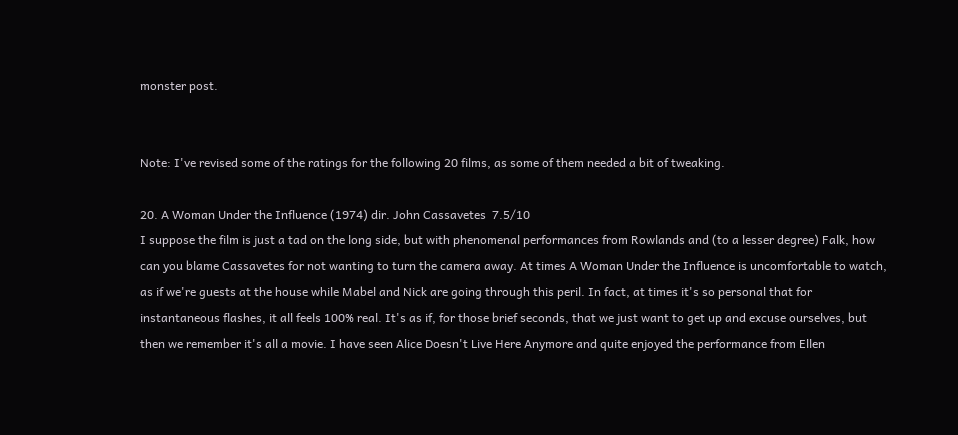monster post.


Note: I've revised some of the ratings for the following 20 films, as some of them needed a bit of tweaking.

20. A Woman Under the Influence (1974) dir. John Cassavetes  7.5/10
I suppose the film is just a tad on the long side, but with phenomenal performances from Rowlands and (to a lesser degree) Falk, how can you blame Cassavetes for not wanting to turn the camera away. At times A Woman Under the Influence is uncomfortable to watch, as if we're guests at the house while Mabel and Nick are going through this peril. In fact, at times it's so personal that for instantaneous flashes, it all feels 100% real. It's as if, for those brief seconds, that we just want to get up and excuse ourselves, but then we remember it's all a movie. I have seen Alice Doesn't Live Here Anymore and quite enjoyed the performance from Ellen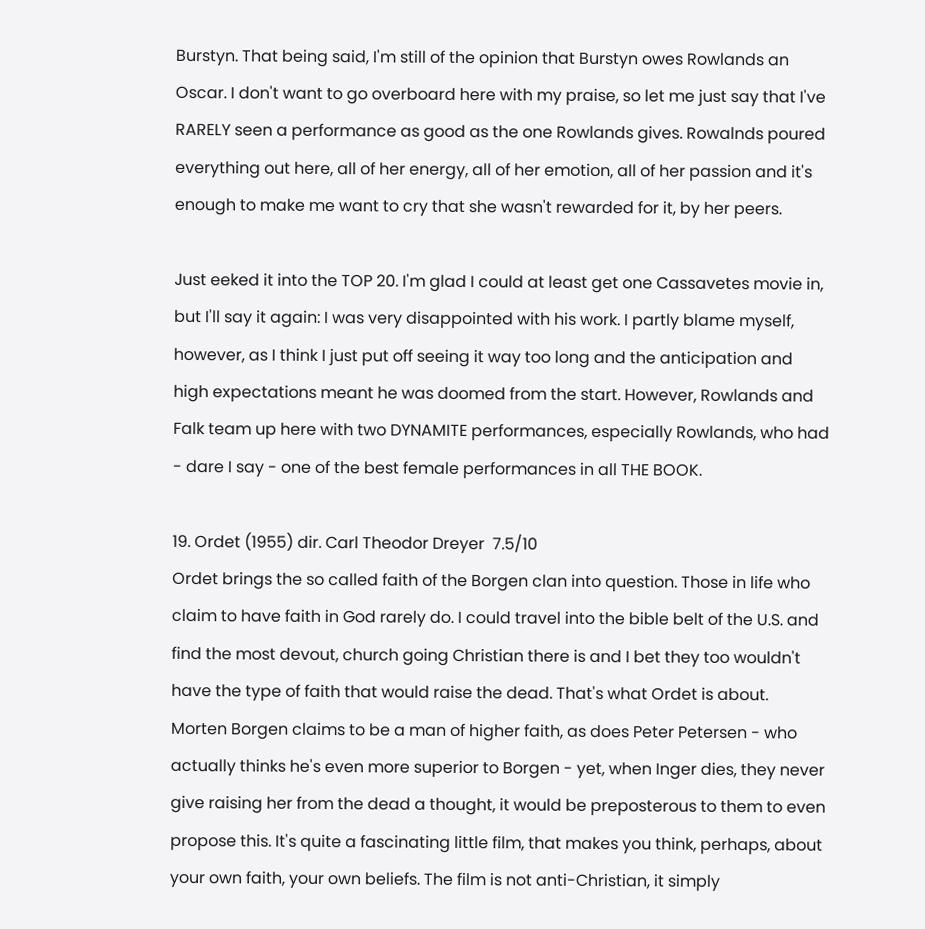Burstyn. That being said, I'm still of the opinion that Burstyn owes Rowlands an Oscar. I don't want to go overboard here with my praise, so let me just say that I've RARELY seen a performance as good as the one Rowlands gives. Rowalnds poured everything out here, all of her energy, all of her emotion, all of her passion and it's enough to make me want to cry that she wasn't rewarded for it, by her peers.

Just eeked it into the TOP 20. I'm glad I could at least get one Cassavetes movie in, but I'll say it again: I was very disappointed with his work. I partly blame myself, however, as I think I just put off seeing it way too long and the anticipation and high expectations meant he was doomed from the start. However, Rowlands and Falk team up here with two DYNAMITE performances, especially Rowlands, who had - dare I say - one of the best female performances in all THE BOOK.

19. Ordet (1955) dir. Carl Theodor Dreyer  7.5/10
Ordet brings the so called faith of the Borgen clan into question. Those in life who claim to have faith in God rarely do. I could travel into the bible belt of the U.S. and find the most devout, church going Christian there is and I bet they too wouldn't have the type of faith that would raise the dead. That's what Ordet is about. Morten Borgen claims to be a man of higher faith, as does Peter Petersen - who actually thinks he's even more superior to Borgen - yet, when Inger dies, they never give raising her from the dead a thought, it would be preposterous to them to even propose this. It's quite a fascinating little film, that makes you think, perhaps, about your own faith, your own beliefs. The film is not anti-Christian, it simply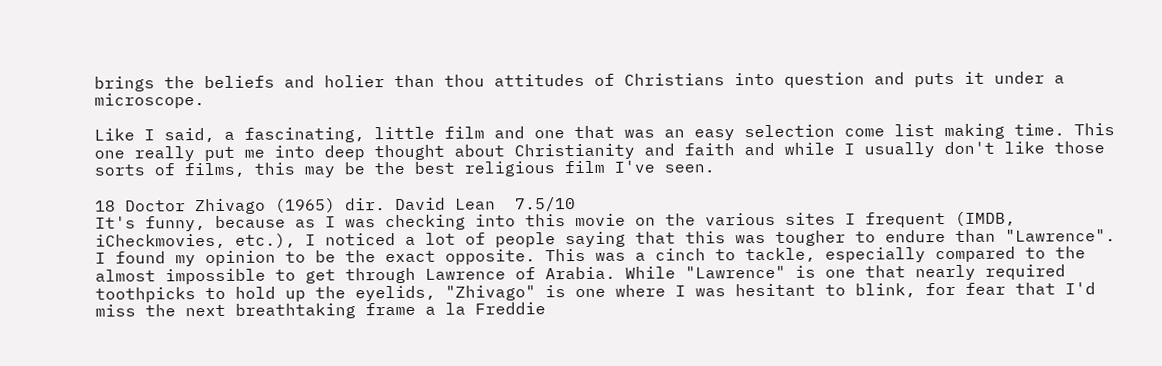brings the beliefs and holier than thou attitudes of Christians into question and puts it under a microscope.

Like I said, a fascinating, little film and one that was an easy selection come list making time. This one really put me into deep thought about Christianity and faith and while I usually don't like those sorts of films, this may be the best religious film I've seen.

18 Doctor Zhivago (1965) dir. David Lean  7.5/10
It's funny, because as I was checking into this movie on the various sites I frequent (IMDB, iCheckmovies, etc.), I noticed a lot of people saying that this was tougher to endure than "Lawrence". I found my opinion to be the exact opposite. This was a cinch to tackle, especially compared to the almost impossible to get through Lawrence of Arabia. While "Lawrence" is one that nearly required toothpicks to hold up the eyelids, "Zhivago" is one where I was hesitant to blink, for fear that I'd miss the next breathtaking frame a la Freddie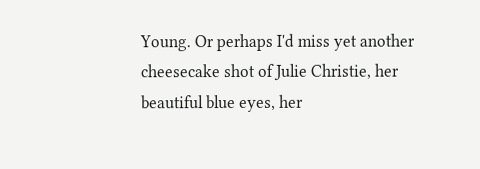Young. Or perhaps I'd miss yet another cheesecake shot of Julie Christie, her beautiful blue eyes, her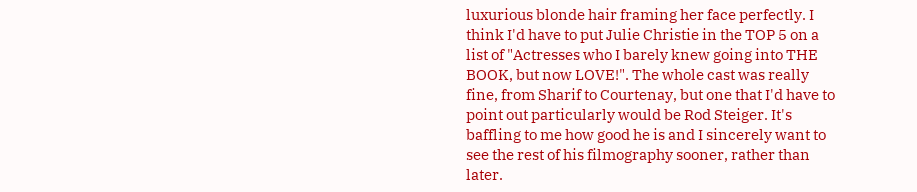luxurious blonde hair framing her face perfectly. I think I'd have to put Julie Christie in the TOP 5 on a list of "Actresses who I barely knew going into THE BOOK, but now LOVE!". The whole cast was really fine, from Sharif to Courtenay, but one that I'd have to point out particularly would be Rod Steiger. It's baffling to me how good he is and I sincerely want to see the rest of his filmography sooner, rather than later.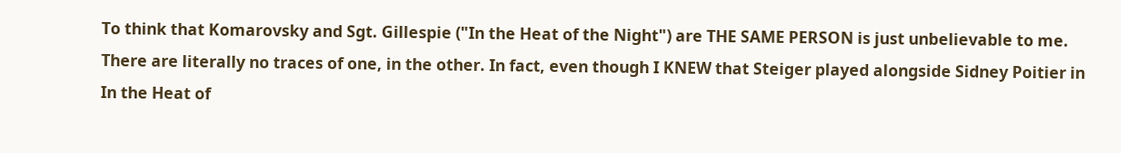To think that Komarovsky and Sgt. Gillespie ("In the Heat of the Night") are THE SAME PERSON is just unbelievable to me. There are literally no traces of one, in the other. In fact, even though I KNEW that Steiger played alongside Sidney Poitier in In the Heat of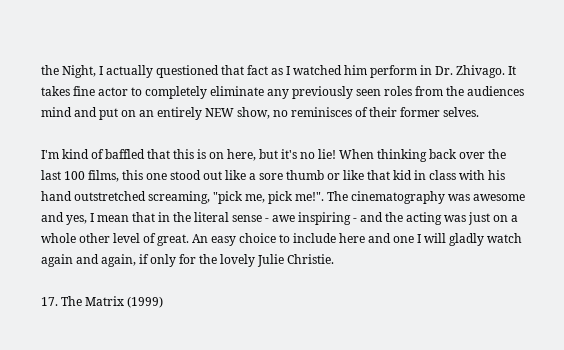the Night, I actually questioned that fact as I watched him perform in Dr. Zhivago. It takes fine actor to completely eliminate any previously seen roles from the audiences mind and put on an entirely NEW show, no reminisces of their former selves.

I'm kind of baffled that this is on here, but it's no lie! When thinking back over the last 100 films, this one stood out like a sore thumb or like that kid in class with his hand outstretched screaming, "pick me, pick me!". The cinematography was awesome and yes, I mean that in the literal sense - awe inspiring - and the acting was just on a whole other level of great. An easy choice to include here and one I will gladly watch again and again, if only for the lovely Julie Christie.

17. The Matrix (1999)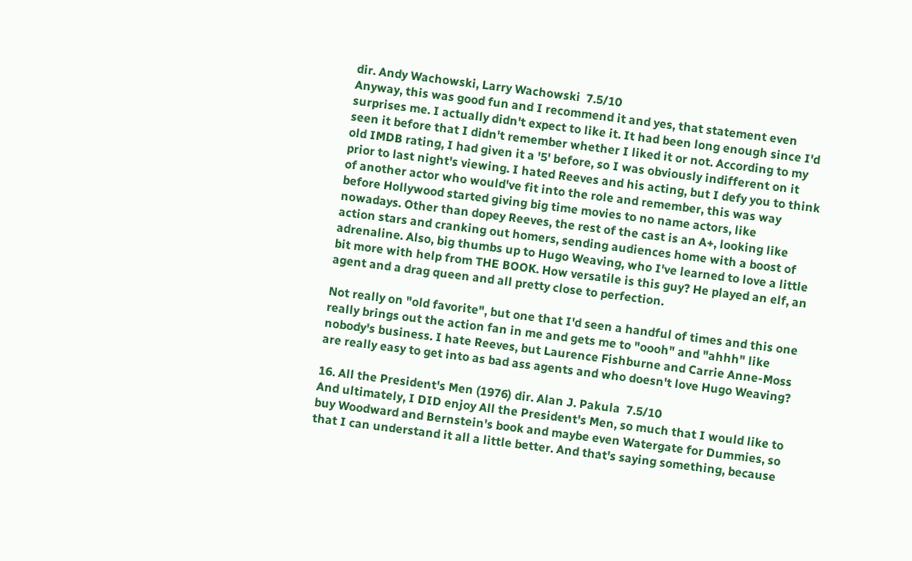dir. Andy Wachowski, Larry Wachowski  7.5/10
Anyway, this was good fun and I recommend it and yes, that statement even surprises me. I actually didn't expect to like it. It had been long enough since I'd seen it before that I didn't remember whether I liked it or not. According to my old IMDB rating, I had given it a '5' before, so I was obviously indifferent on it prior to last night's viewing. I hated Reeves and his acting, but I defy you to think of another actor who would've fit into the role and remember, this was way before Hollywood started giving big time movies to no name actors, like nowadays. Other than dopey Reeves, the rest of the cast is an A+, looking like action stars and cranking out homers, sending audiences home with a boost of adrenaline. Also, big thumbs up to Hugo Weaving, who I've learned to love a little bit more with help from THE BOOK. How versatile is this guy? He played an elf, an agent and a drag queen and all pretty close to perfection.

Not really on "old favorite", but one that I'd seen a handful of times and this one really brings out the action fan in me and gets me to "oooh" and "ahhh" like nobody's business. I hate Reeves, but Laurence Fishburne and Carrie Anne-Moss are really easy to get into as bad ass agents and who doesn't love Hugo Weaving?

16. All the President's Men (1976) dir. Alan J. Pakula  7.5/10
And ultimately, I DID enjoy All the President's Men, so much that I would like to buy Woodward and Bernstein's book and maybe even Watergate for Dummies, so that I can understand it all a little better. And that's saying something, because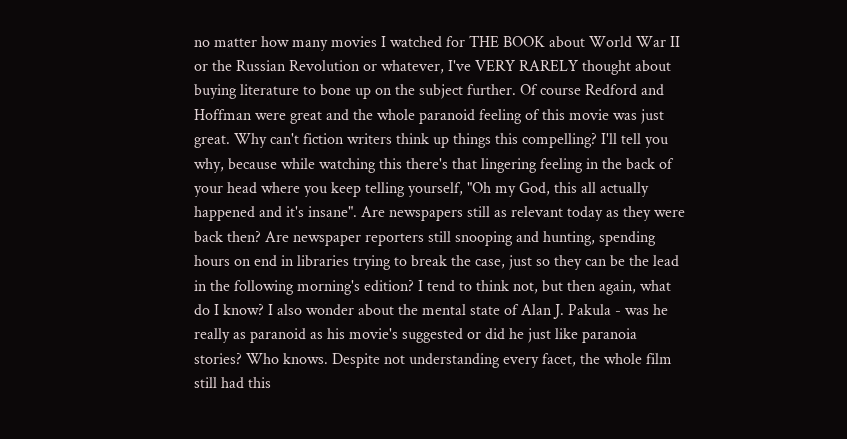no matter how many movies I watched for THE BOOK about World War II or the Russian Revolution or whatever, I've VERY RARELY thought about buying literature to bone up on the subject further. Of course Redford and Hoffman were great and the whole paranoid feeling of this movie was just great. Why can't fiction writers think up things this compelling? I'll tell you why, because while watching this there's that lingering feeling in the back of your head where you keep telling yourself, "Oh my God, this all actually happened and it's insane". Are newspapers still as relevant today as they were back then? Are newspaper reporters still snooping and hunting, spending hours on end in libraries trying to break the case, just so they can be the lead in the following morning's edition? I tend to think not, but then again, what do I know? I also wonder about the mental state of Alan J. Pakula - was he really as paranoid as his movie's suggested or did he just like paranoia stories? Who knows. Despite not understanding every facet, the whole film still had this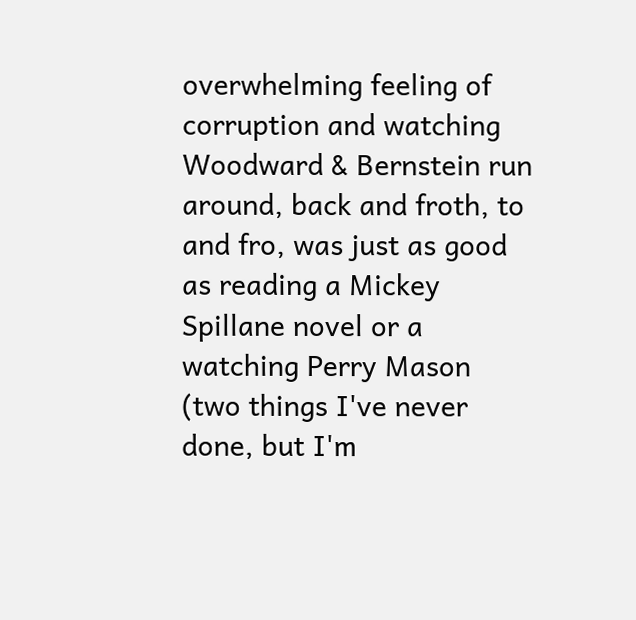overwhelming feeling of corruption and watching Woodward & Bernstein run around, back and froth, to and fro, was just as good as reading a Mickey Spillane novel or a watching Perry Mason (two things I've never done, but I'm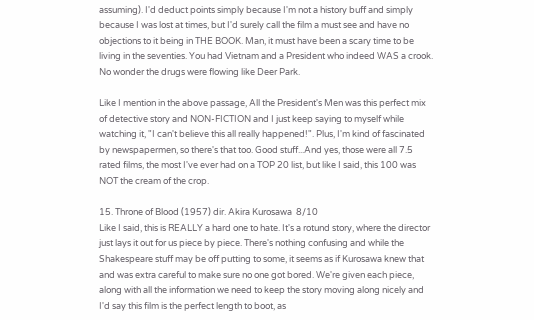assuming). I'd deduct points simply because I'm not a history buff and simply because I was lost at times, but I'd surely call the film a must see and have no objections to it being in THE BOOK. Man, it must have been a scary time to be living in the seventies. You had Vietnam and a President who indeed WAS a crook. No wonder the drugs were flowing like Deer Park.

Like I mention in the above passage, All the President's Men was this perfect mix of detective story and NON-FICTION and I just keep saying to myself while watching it, "I can't believe this all really happened!". Plus, I'm kind of fascinated by newspapermen, so there's that too. Good stuff...And yes, those were all 7.5 rated films, the most I've ever had on a TOP 20 list, but like I said, this 100 was NOT the cream of the crop.

15. Throne of Blood (1957) dir. Akira Kurosawa  8/10
Like I said, this is REALLY a hard one to hate. It's a rotund story, where the director just lays it out for us piece by piece. There's nothing confusing and while the Shakespeare stuff may be off putting to some, it seems as if Kurosawa knew that and was extra careful to make sure no one got bored. We're given each piece, along with all the information we need to keep the story moving along nicely and I'd say this film is the perfect length to boot, as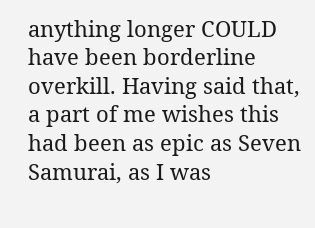anything longer COULD have been borderline overkill. Having said that, a part of me wishes this had been as epic as Seven Samurai, as I was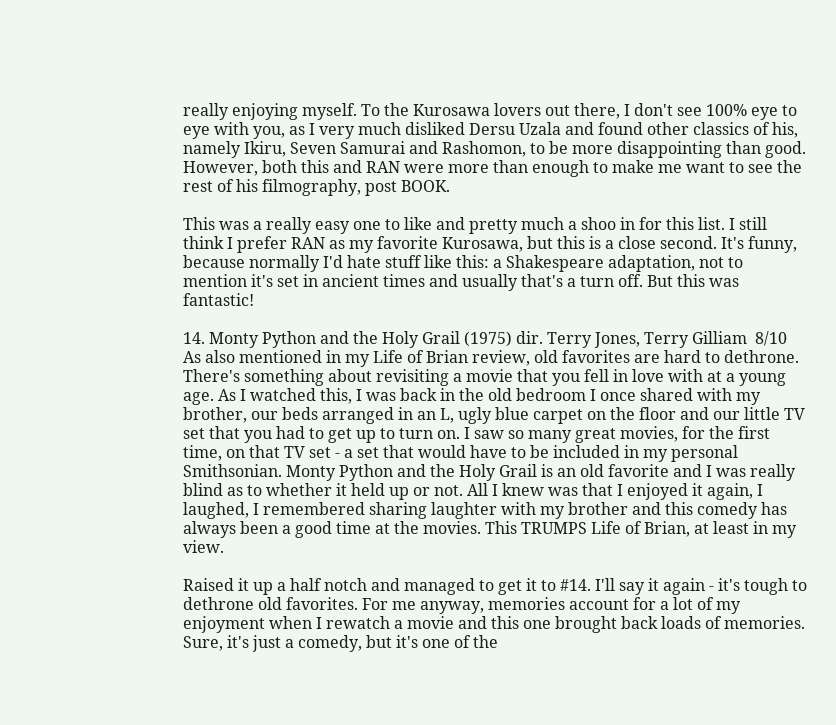really enjoying myself. To the Kurosawa lovers out there, I don't see 100% eye to eye with you, as I very much disliked Dersu Uzala and found other classics of his, namely Ikiru, Seven Samurai and Rashomon, to be more disappointing than good. However, both this and RAN were more than enough to make me want to see the rest of his filmography, post BOOK.

This was a really easy one to like and pretty much a shoo in for this list. I still think I prefer RAN as my favorite Kurosawa, but this is a close second. It's funny, because normally I'd hate stuff like this: a Shakespeare adaptation, not to mention it's set in ancient times and usually that's a turn off. But this was fantastic!

14. Monty Python and the Holy Grail (1975) dir. Terry Jones, Terry Gilliam  8/10
As also mentioned in my Life of Brian review, old favorites are hard to dethrone. There's something about revisiting a movie that you fell in love with at a young age. As I watched this, I was back in the old bedroom I once shared with my brother, our beds arranged in an L, ugly blue carpet on the floor and our little TV set that you had to get up to turn on. I saw so many great movies, for the first time, on that TV set - a set that would have to be included in my personal Smithsonian. Monty Python and the Holy Grail is an old favorite and I was really blind as to whether it held up or not. All I knew was that I enjoyed it again, I laughed, I remembered sharing laughter with my brother and this comedy has always been a good time at the movies. This TRUMPS Life of Brian, at least in my view.

Raised it up a half notch and managed to get it to #14. I'll say it again - it's tough to dethrone old favorites. For me anyway, memories account for a lot of my enjoyment when I rewatch a movie and this one brought back loads of memories. Sure, it's just a comedy, but it's one of the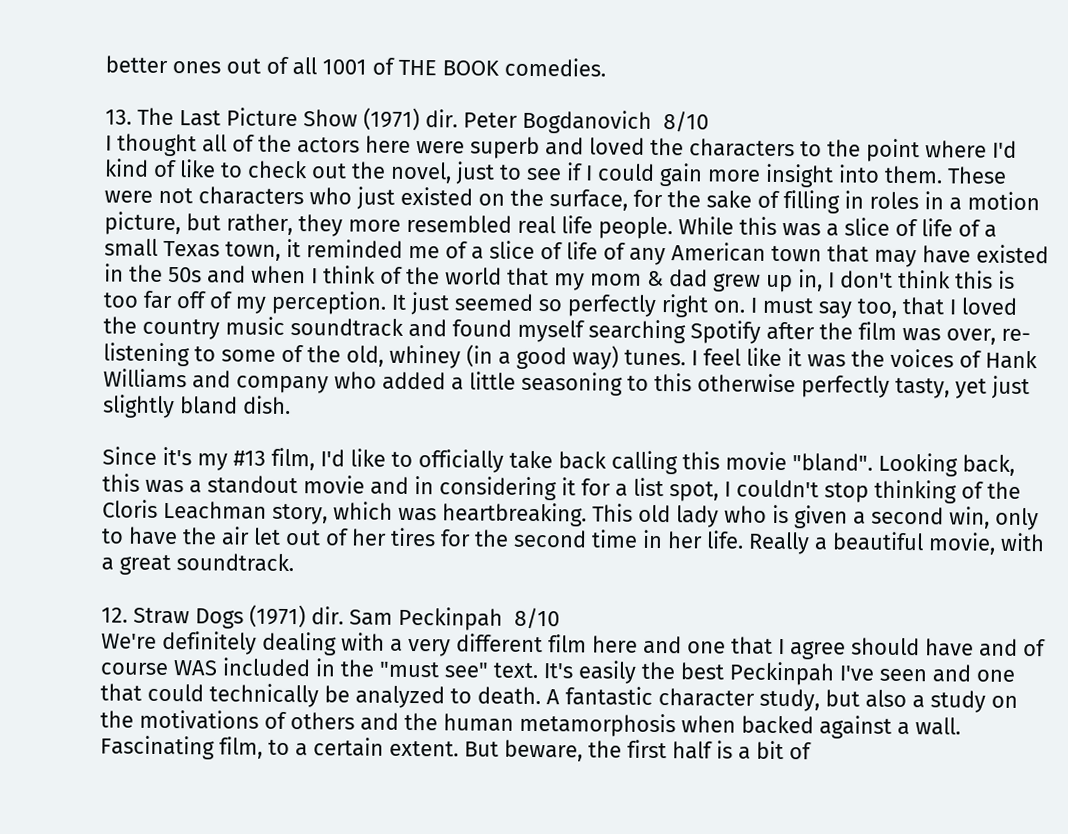better ones out of all 1001 of THE BOOK comedies.

13. The Last Picture Show (1971) dir. Peter Bogdanovich  8/10
I thought all of the actors here were superb and loved the characters to the point where I'd kind of like to check out the novel, just to see if I could gain more insight into them. These were not characters who just existed on the surface, for the sake of filling in roles in a motion picture, but rather, they more resembled real life people. While this was a slice of life of a small Texas town, it reminded me of a slice of life of any American town that may have existed in the 50s and when I think of the world that my mom & dad grew up in, I don't think this is too far off of my perception. It just seemed so perfectly right on. I must say too, that I loved the country music soundtrack and found myself searching Spotify after the film was over, re-listening to some of the old, whiney (in a good way) tunes. I feel like it was the voices of Hank Williams and company who added a little seasoning to this otherwise perfectly tasty, yet just slightly bland dish.

Since it's my #13 film, I'd like to officially take back calling this movie "bland". Looking back, this was a standout movie and in considering it for a list spot, I couldn't stop thinking of the Cloris Leachman story, which was heartbreaking. This old lady who is given a second win, only to have the air let out of her tires for the second time in her life. Really a beautiful movie, with a great soundtrack.

12. Straw Dogs (1971) dir. Sam Peckinpah  8/10
We're definitely dealing with a very different film here and one that I agree should have and of course WAS included in the "must see" text. It's easily the best Peckinpah I've seen and one that could technically be analyzed to death. A fantastic character study, but also a study on the motivations of others and the human metamorphosis when backed against a wall. Fascinating film, to a certain extent. But beware, the first half is a bit of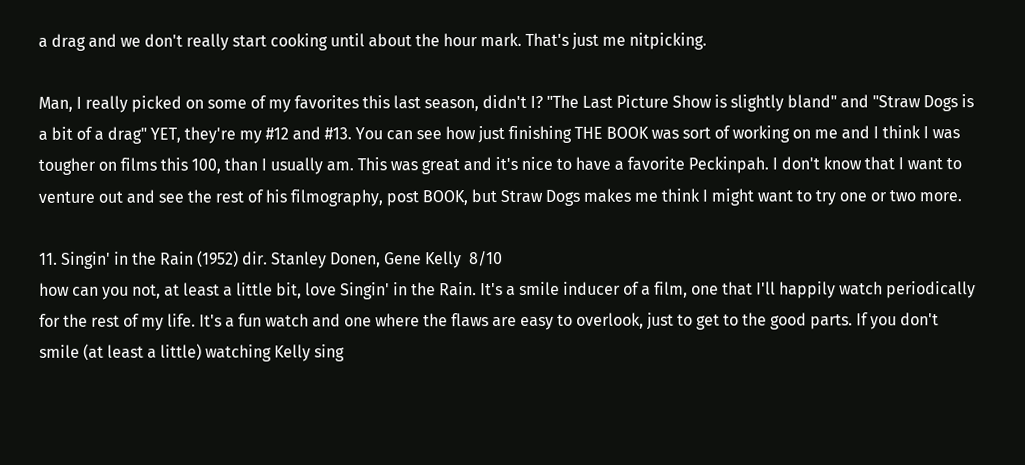a drag and we don't really start cooking until about the hour mark. That's just me nitpicking.

Man, I really picked on some of my favorites this last season, didn't I? "The Last Picture Show is slightly bland" and "Straw Dogs is a bit of a drag" YET, they're my #12 and #13. You can see how just finishing THE BOOK was sort of working on me and I think I was tougher on films this 100, than I usually am. This was great and it's nice to have a favorite Peckinpah. I don't know that I want to venture out and see the rest of his filmography, post BOOK, but Straw Dogs makes me think I might want to try one or two more.

11. Singin' in the Rain (1952) dir. Stanley Donen, Gene Kelly  8/10
how can you not, at least a little bit, love Singin' in the Rain. It's a smile inducer of a film, one that I'll happily watch periodically for the rest of my life. It's a fun watch and one where the flaws are easy to overlook, just to get to the good parts. If you don't smile (at least a little) watching Kelly sing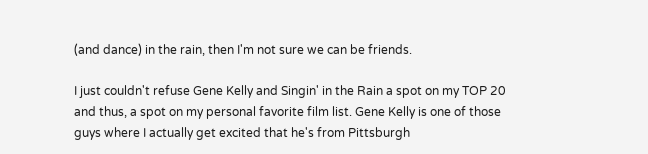(and dance) in the rain, then I'm not sure we can be friends.

I just couldn't refuse Gene Kelly and Singin' in the Rain a spot on my TOP 20 and thus, a spot on my personal favorite film list. Gene Kelly is one of those guys where I actually get excited that he's from Pittsburgh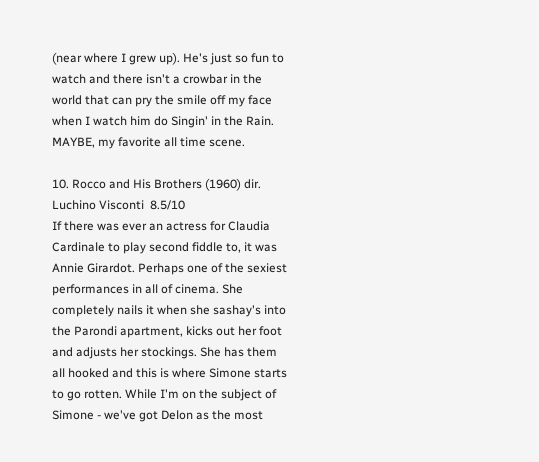(near where I grew up). He's just so fun to watch and there isn't a crowbar in the world that can pry the smile off my face when I watch him do Singin' in the Rain. MAYBE, my favorite all time scene.

10. Rocco and His Brothers (1960) dir. Luchino Visconti  8.5/10
If there was ever an actress for Claudia Cardinale to play second fiddle to, it was Annie Girardot. Perhaps one of the sexiest performances in all of cinema. She completely nails it when she sashay's into the Parondi apartment, kicks out her foot and adjusts her stockings. She has them all hooked and this is where Simone starts to go rotten. While I'm on the subject of Simone - we've got Delon as the most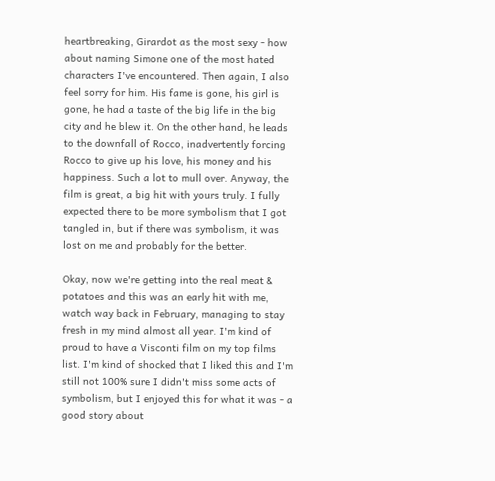heartbreaking, Girardot as the most sexy - how about naming Simone one of the most hated characters I've encountered. Then again, I also feel sorry for him. His fame is gone, his girl is gone, he had a taste of the big life in the big city and he blew it. On the other hand, he leads to the downfall of Rocco, inadvertently forcing Rocco to give up his love, his money and his happiness. Such a lot to mull over. Anyway, the film is great, a big hit with yours truly. I fully expected there to be more symbolism that I got tangled in, but if there was symbolism, it was lost on me and probably for the better.

Okay, now we're getting into the real meat & potatoes and this was an early hit with me, watch way back in February, managing to stay fresh in my mind almost all year. I'm kind of proud to have a Visconti film on my top films list. I'm kind of shocked that I liked this and I'm still not 100% sure I didn't miss some acts of symbolism, but I enjoyed this for what it was - a good story about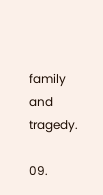family and tragedy.

09.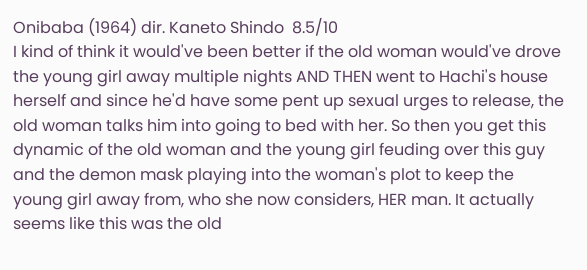Onibaba (1964) dir. Kaneto Shindo  8.5/10
I kind of think it would've been better if the old woman would've drove the young girl away multiple nights AND THEN went to Hachi's house herself and since he'd have some pent up sexual urges to release, the old woman talks him into going to bed with her. So then you get this dynamic of the old woman and the young girl feuding over this guy and the demon mask playing into the woman's plot to keep the young girl away from, who she now considers, HER man. It actually seems like this was the old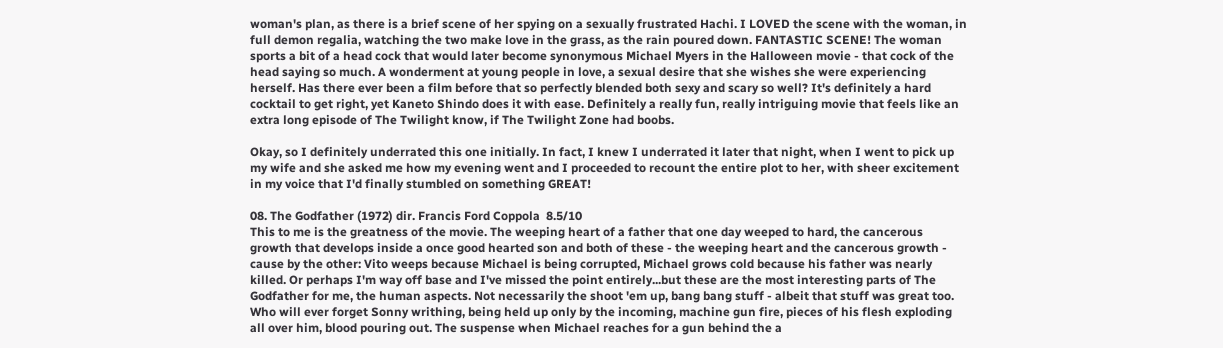woman's plan, as there is a brief scene of her spying on a sexually frustrated Hachi. I LOVED the scene with the woman, in full demon regalia, watching the two make love in the grass, as the rain poured down. FANTASTIC SCENE! The woman sports a bit of a head cock that would later become synonymous Michael Myers in the Halloween movie - that cock of the head saying so much. A wonderment at young people in love, a sexual desire that she wishes she were experiencing herself. Has there ever been a film before that so perfectly blended both sexy and scary so well? It's definitely a hard cocktail to get right, yet Kaneto Shindo does it with ease. Definitely a really fun, really intriguing movie that feels like an extra long episode of The Twilight know, if The Twilight Zone had boobs.

Okay, so I definitely underrated this one initially. In fact, I knew I underrated it later that night, when I went to pick up my wife and she asked me how my evening went and I proceeded to recount the entire plot to her, with sheer excitement in my voice that I'd finally stumbled on something GREAT!

08. The Godfather (1972) dir. Francis Ford Coppola  8.5/10
This to me is the greatness of the movie. The weeping heart of a father that one day weeped to hard, the cancerous growth that develops inside a once good hearted son and both of these - the weeping heart and the cancerous growth - cause by the other: Vito weeps because Michael is being corrupted, Michael grows cold because his father was nearly killed. Or perhaps I'm way off base and I've missed the point entirely...but these are the most interesting parts of The Godfather for me, the human aspects. Not necessarily the shoot 'em up, bang bang stuff - albeit that stuff was great too. Who will ever forget Sonny writhing, being held up only by the incoming, machine gun fire, pieces of his flesh exploding all over him, blood pouring out. The suspense when Michael reaches for a gun behind the a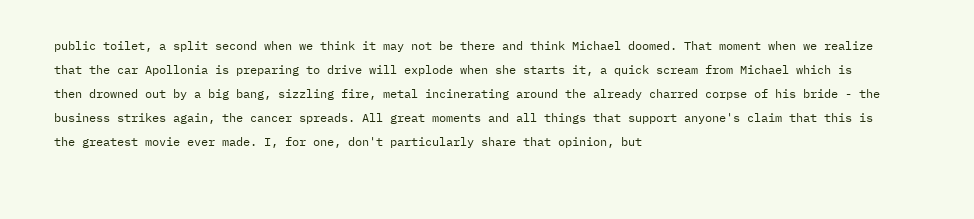public toilet, a split second when we think it may not be there and think Michael doomed. That moment when we realize that the car Apollonia is preparing to drive will explode when she starts it, a quick scream from Michael which is then drowned out by a big bang, sizzling fire, metal incinerating around the already charred corpse of his bride - the business strikes again, the cancer spreads. All great moments and all things that support anyone's claim that this is the greatest movie ever made. I, for one, don't particularly share that opinion, but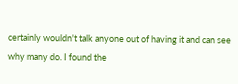certainly wouldn't talk anyone out of having it and can see why many do. I found the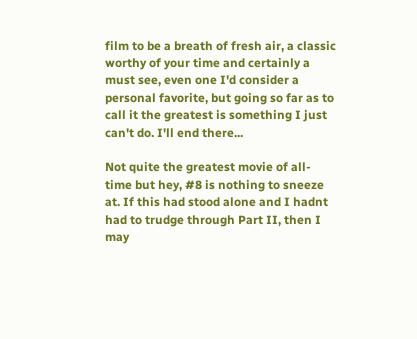film to be a breath of fresh air, a classic worthy of your time and certainly a must see, even one I'd consider a personal favorite, but going so far as to call it the greatest is something I just can't do. I'll end there...

Not quite the greatest movie of all-time but hey, #8 is nothing to sneeze at. If this had stood alone and I hadnt had to trudge through Part II, then I may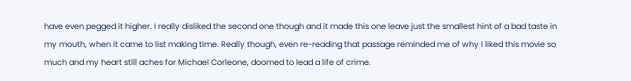have even pegged it higher. I really disliked the second one though and it made this one leave just the smallest hint of a bad taste in my mouth, when it came to list making time. Really though, even re-reading that passage reminded me of why I liked this movie so much and my heart still aches for Michael Corleone, doomed to lead a life of crime.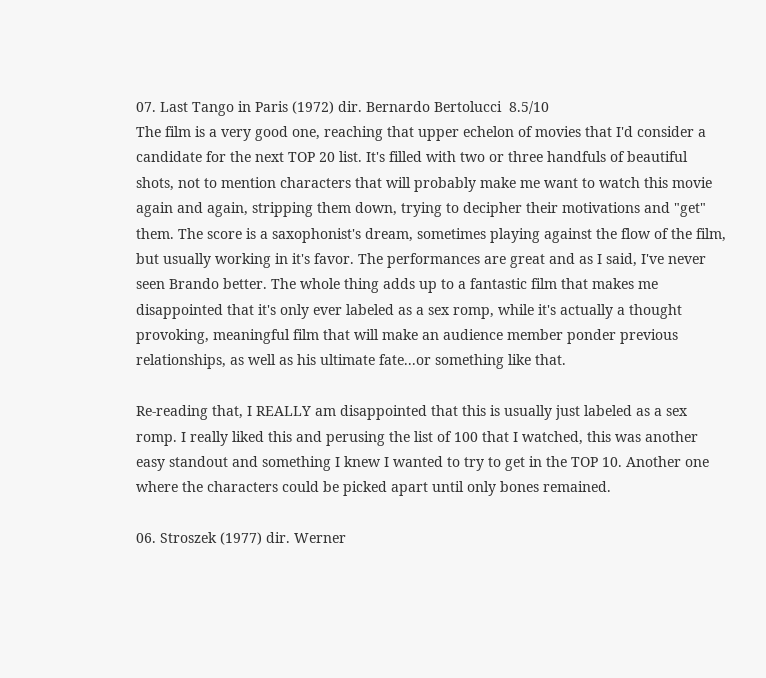07. Last Tango in Paris (1972) dir. Bernardo Bertolucci  8.5/10
The film is a very good one, reaching that upper echelon of movies that I'd consider a candidate for the next TOP 20 list. It's filled with two or three handfuls of beautiful shots, not to mention characters that will probably make me want to watch this movie again and again, stripping them down, trying to decipher their motivations and "get" them. The score is a saxophonist's dream, sometimes playing against the flow of the film, but usually working in it's favor. The performances are great and as I said, I've never seen Brando better. The whole thing adds up to a fantastic film that makes me disappointed that it's only ever labeled as a sex romp, while it's actually a thought provoking, meaningful film that will make an audience member ponder previous relationships, as well as his ultimate fate...or something like that.

Re-reading that, I REALLY am disappointed that this is usually just labeled as a sex romp. I really liked this and perusing the list of 100 that I watched, this was another easy standout and something I knew I wanted to try to get in the TOP 10. Another one where the characters could be picked apart until only bones remained.

06. Stroszek (1977) dir. Werner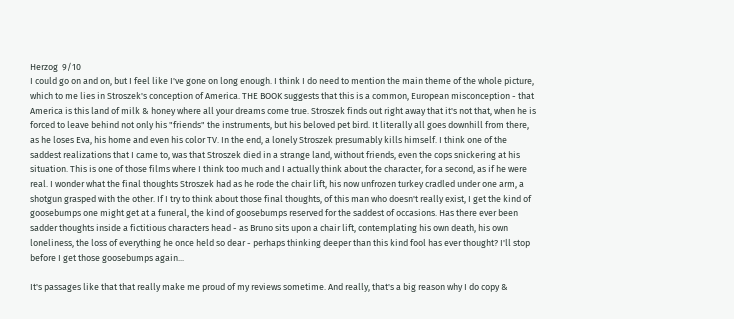Herzog  9/10
I could go on and on, but I feel like I've gone on long enough. I think I do need to mention the main theme of the whole picture, which to me lies in Stroszek's conception of America. THE BOOK suggests that this is a common, European misconception - that America is this land of milk & honey where all your dreams come true. Stroszek finds out right away that it's not that, when he is forced to leave behind not only his "friends" the instruments, but his beloved pet bird. It literally all goes downhill from there, as he loses Eva, his home and even his color TV. In the end, a lonely Stroszek presumably kills himself. I think one of the saddest realizations that I came to, was that Stroszek died in a strange land, without friends, even the cops snickering at his situation. This is one of those films where I think too much and I actually think about the character, for a second, as if he were real. I wonder what the final thoughts Stroszek had as he rode the chair lift, his now unfrozen turkey cradled under one arm, a shotgun grasped with the other. If I try to think about those final thoughts, of this man who doesn't really exist, I get the kind of goosebumps one might get at a funeral, the kind of goosebumps reserved for the saddest of occasions. Has there ever been sadder thoughts inside a fictitious characters head - as Bruno sits upon a chair lift, contemplating his own death, his own loneliness, the loss of everything he once held so dear - perhaps thinking deeper than this kind fool has ever thought? I'll stop before I get those goosebumps again...

It's passages like that that really make me proud of my reviews sometime. And really, that's a big reason why I do copy &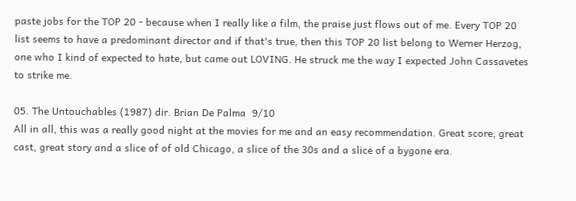paste jobs for the TOP 20 - because when I really like a film, the praise just flows out of me. Every TOP 20 list seems to have a predominant director and if that's true, then this TOP 20 list belong to Werner Herzog, one who I kind of expected to hate, but came out LOVING. He struck me the way I expected John Cassavetes to strike me.

05. The Untouchables (1987) dir. Brian De Palma  9/10
All in all, this was a really good night at the movies for me and an easy recommendation. Great score, great cast, great story and a slice of of old Chicago, a slice of the 30s and a slice of a bygone era.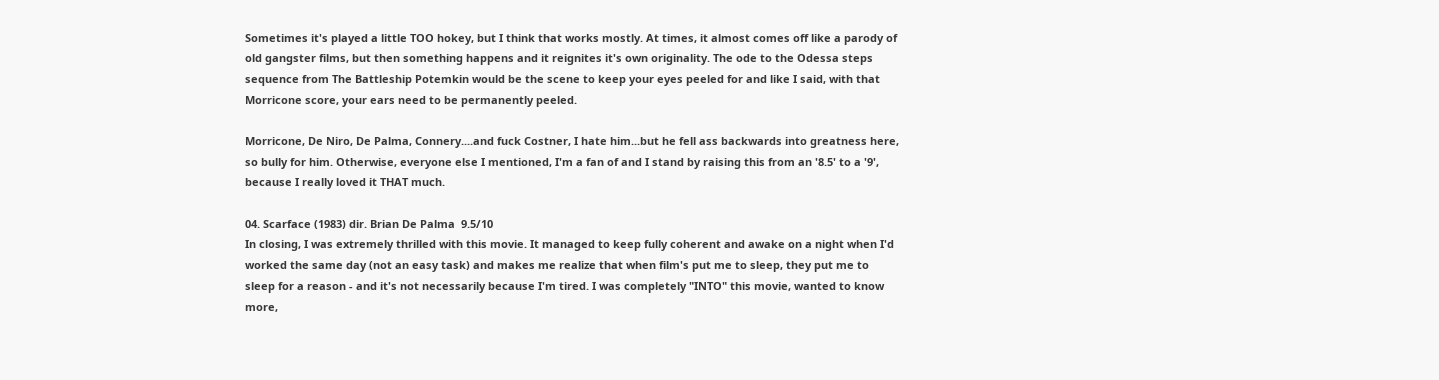Sometimes it's played a little TOO hokey, but I think that works mostly. At times, it almost comes off like a parody of old gangster films, but then something happens and it reignites it's own originality. The ode to the Odessa steps sequence from The Battleship Potemkin would be the scene to keep your eyes peeled for and like I said, with that Morricone score, your ears need to be permanently peeled.

Morricone, De Niro, De Palma, Connery....and fuck Costner, I hate him...but he fell ass backwards into greatness here, so bully for him. Otherwise, everyone else I mentioned, I'm a fan of and I stand by raising this from an '8.5' to a '9', because I really loved it THAT much.

04. Scarface (1983) dir. Brian De Palma  9.5/10
In closing, I was extremely thrilled with this movie. It managed to keep fully coherent and awake on a night when I'd worked the same day (not an easy task) and makes me realize that when film's put me to sleep, they put me to sleep for a reason - and it's not necessarily because I'm tired. I was completely "INTO" this movie, wanted to know more,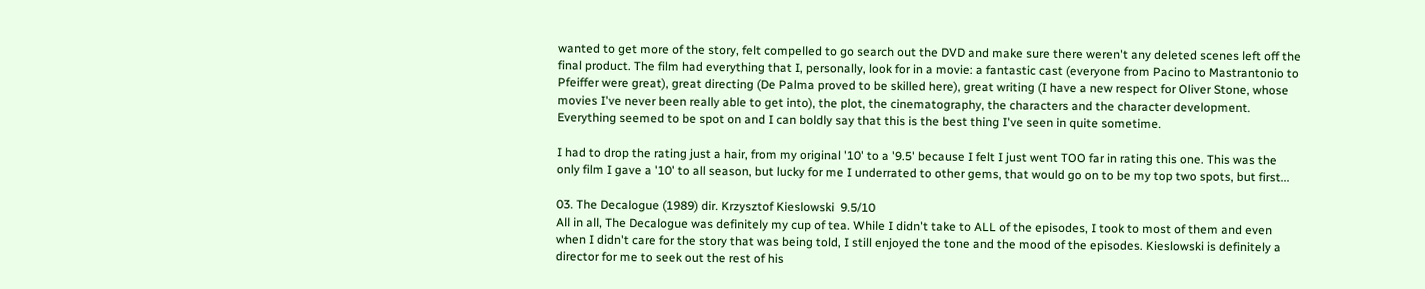wanted to get more of the story, felt compelled to go search out the DVD and make sure there weren't any deleted scenes left off the final product. The film had everything that I, personally, look for in a movie: a fantastic cast (everyone from Pacino to Mastrantonio to Pfeiffer were great), great directing (De Palma proved to be skilled here), great writing (I have a new respect for Oliver Stone, whose movies I've never been really able to get into), the plot, the cinematography, the characters and the character development. Everything seemed to be spot on and I can boldly say that this is the best thing I've seen in quite sometime.

I had to drop the rating just a hair, from my original '10' to a '9.5' because I felt I just went TOO far in rating this one. This was the only film I gave a '10' to all season, but lucky for me I underrated to other gems, that would go on to be my top two spots, but first...

03. The Decalogue (1989) dir. Krzysztof Kieslowski  9.5/10
All in all, The Decalogue was definitely my cup of tea. While I didn't take to ALL of the episodes, I took to most of them and even when I didn't care for the story that was being told, I still enjoyed the tone and the mood of the episodes. Kieslowski is definitely a director for me to seek out the rest of his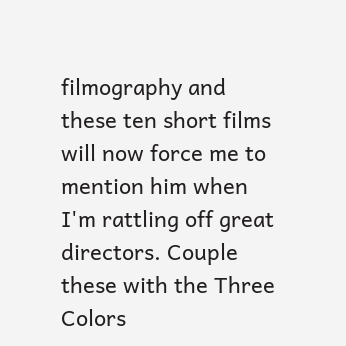filmography and these ten short films will now force me to mention him when I'm rattling off great directors. Couple these with the Three Colors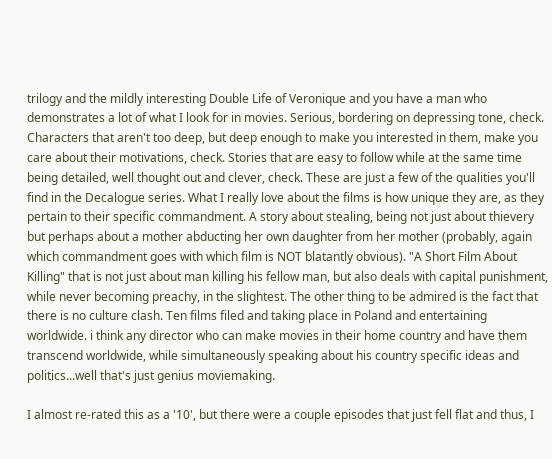trilogy and the mildly interesting Double Life of Veronique and you have a man who demonstrates a lot of what I look for in movies. Serious, bordering on depressing tone, check. Characters that aren't too deep, but deep enough to make you interested in them, make you care about their motivations, check. Stories that are easy to follow while at the same time being detailed, well thought out and clever, check. These are just a few of the qualities you'll find in the Decalogue series. What I really love about the films is how unique they are, as they pertain to their specific commandment. A story about stealing, being not just about thievery but perhaps about a mother abducting her own daughter from her mother (probably, again which commandment goes with which film is NOT blatantly obvious). "A Short Film About Killing" that is not just about man killing his fellow man, but also deals with capital punishment, while never becoming preachy, in the slightest. The other thing to be admired is the fact that there is no culture clash. Ten films filed and taking place in Poland and entertaining worldwide. i think any director who can make movies in their home country and have them transcend worldwide, while simultaneously speaking about his country specific ideas and politics...well that's just genius moviemaking.

I almost re-rated this as a '10', but there were a couple episodes that just fell flat and thus, I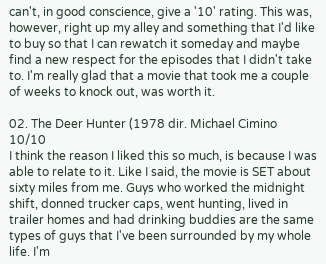can't, in good conscience, give a '10' rating. This was, however, right up my alley and something that I'd like to buy so that I can rewatch it someday and maybe find a new respect for the episodes that I didn't take to. I'm really glad that a movie that took me a couple of weeks to knock out, was worth it.

02. The Deer Hunter (1978 dir. Michael Cimino  10/10
I think the reason I liked this so much, is because I was able to relate to it. Like I said, the movie is SET about sixty miles from me. Guys who worked the midnight shift, donned trucker caps, went hunting, lived in trailer homes and had drinking buddies are the same types of guys that I've been surrounded by my whole life. I'm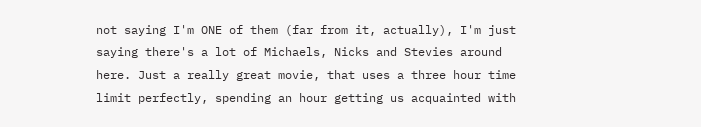not saying I'm ONE of them (far from it, actually), I'm just saying there's a lot of Michaels, Nicks and Stevies around here. Just a really great movie, that uses a three hour time limit perfectly, spending an hour getting us acquainted with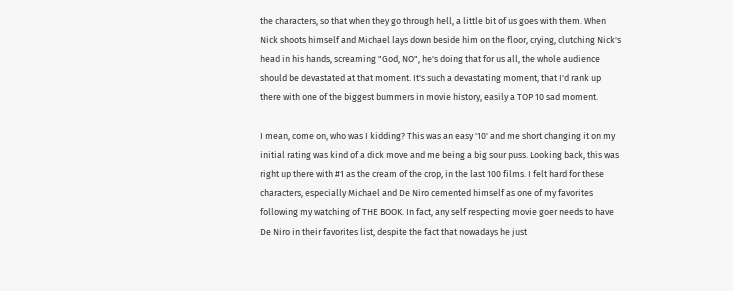the characters, so that when they go through hell, a little bit of us goes with them. When Nick shoots himself and Michael lays down beside him on the floor, crying, clutching Nick's head in his hands, screaming "God, NO", he's doing that for us all, the whole audience should be devastated at that moment. It's such a devastating moment, that I'd rank up there with one of the biggest bummers in movie history, easily a TOP 10 sad moment.

I mean, come on, who was I kidding? This was an easy '10' and me short changing it on my initial rating was kind of a dick move and me being a big sour puss. Looking back, this was right up there with #1 as the cream of the crop, in the last 100 films. I felt hard for these characters, especially Michael and De Niro cemented himself as one of my favorites following my watching of THE BOOK. In fact, any self respecting movie goer needs to have De Niro in their favorites list, despite the fact that nowadays he just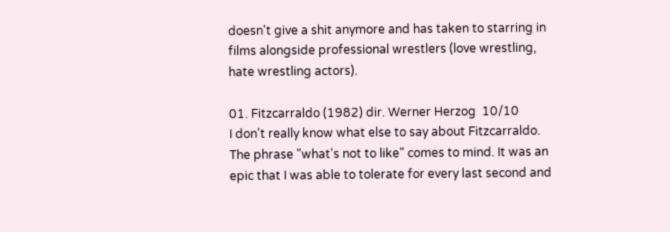doesn't give a shit anymore and has taken to starring in films alongside professional wrestlers (love wrestling, hate wrestling actors).

01. Fitzcarraldo (1982) dir. Werner Herzog  10/10
I don't really know what else to say about Fitzcarraldo. The phrase "what's not to like" comes to mind. It was an epic that I was able to tolerate for every last second and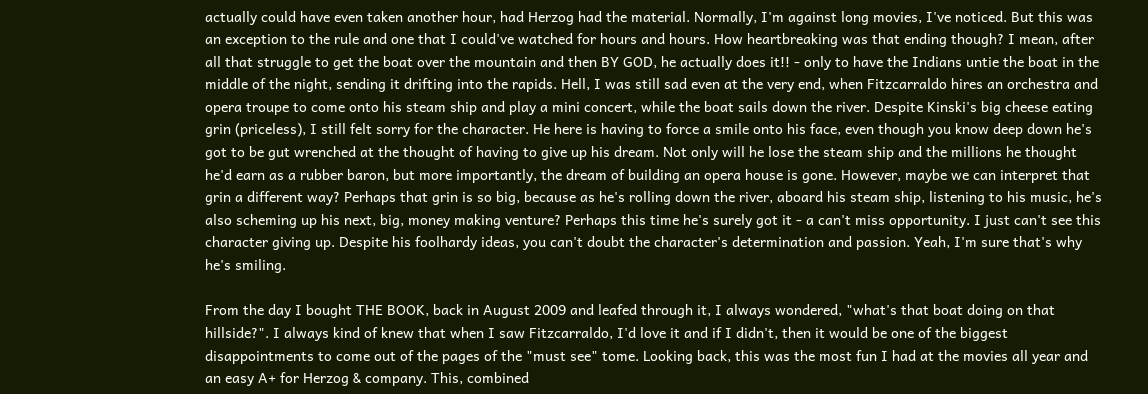actually could have even taken another hour, had Herzog had the material. Normally, I'm against long movies, I've noticed. But this was an exception to the rule and one that I could've watched for hours and hours. How heartbreaking was that ending though? I mean, after all that struggle to get the boat over the mountain and then BY GOD, he actually does it!! - only to have the Indians untie the boat in the middle of the night, sending it drifting into the rapids. Hell, I was still sad even at the very end, when Fitzcarraldo hires an orchestra and opera troupe to come onto his steam ship and play a mini concert, while the boat sails down the river. Despite Kinski's big cheese eating grin (priceless), I still felt sorry for the character. He here is having to force a smile onto his face, even though you know deep down he's got to be gut wrenched at the thought of having to give up his dream. Not only will he lose the steam ship and the millions he thought he'd earn as a rubber baron, but more importantly, the dream of building an opera house is gone. However, maybe we can interpret that grin a different way? Perhaps that grin is so big, because as he's rolling down the river, aboard his steam ship, listening to his music, he's also scheming up his next, big, money making venture? Perhaps this time he's surely got it - a can't miss opportunity. I just can't see this character giving up. Despite his foolhardy ideas, you can't doubt the character's determination and passion. Yeah, I'm sure that's why he's smiling.

From the day I bought THE BOOK, back in August 2009 and leafed through it, I always wondered, "what's that boat doing on that hillside?". I always kind of knew that when I saw Fitzcarraldo, I'd love it and if I didn't, then it would be one of the biggest disappointments to come out of the pages of the "must see" tome. Looking back, this was the most fun I had at the movies all year and an easy A+ for Herzog & company. This, combined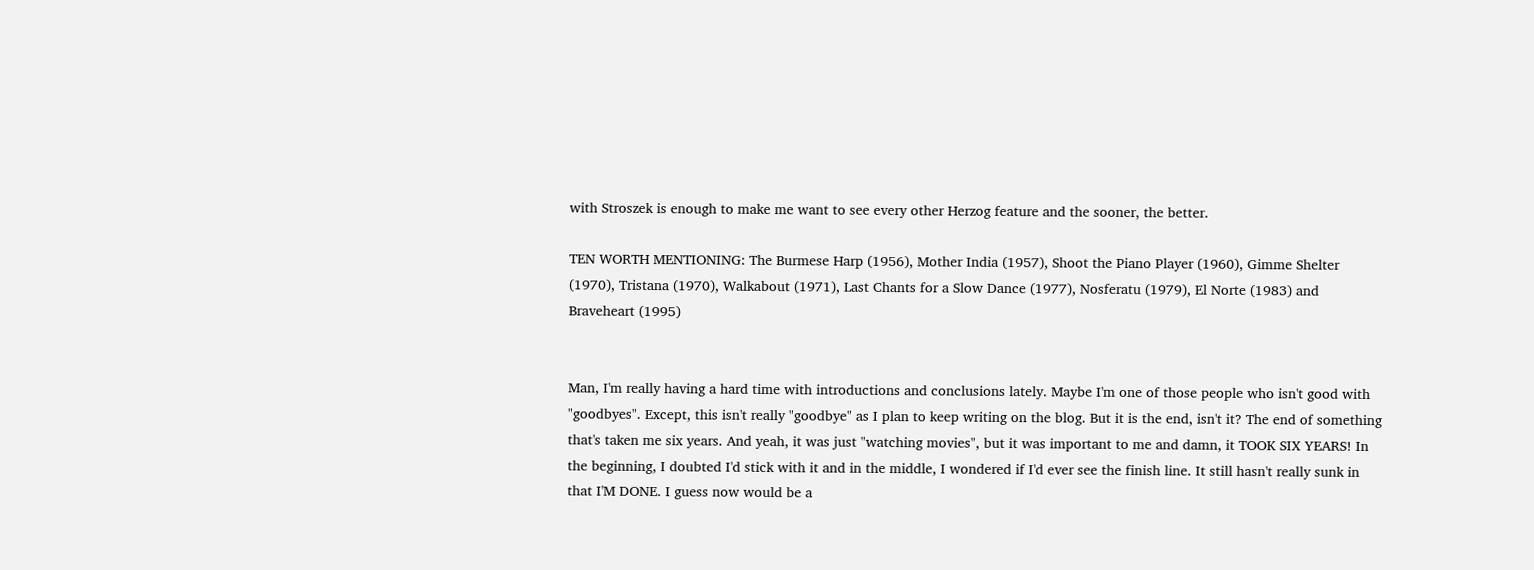with Stroszek is enough to make me want to see every other Herzog feature and the sooner, the better.

TEN WORTH MENTIONING: The Burmese Harp (1956), Mother India (1957), Shoot the Piano Player (1960), Gimme Shelter (1970), Tristana (1970), Walkabout (1971), Last Chants for a Slow Dance (1977), Nosferatu (1979), El Norte (1983) and Braveheart (1995)


Man, I'm really having a hard time with introductions and conclusions lately. Maybe I'm one of those people who isn't good with "goodbyes". Except, this isn't really "goodbye" as I plan to keep writing on the blog. But it is the end, isn't it? The end of something that's taken me six years. And yeah, it was just "watching movies", but it was important to me and damn, it TOOK SIX YEARS! In the beginning, I doubted I'd stick with it and in the middle, I wondered if I'd ever see the finish line. It still hasn't really sunk in that I'M DONE. I guess now would be a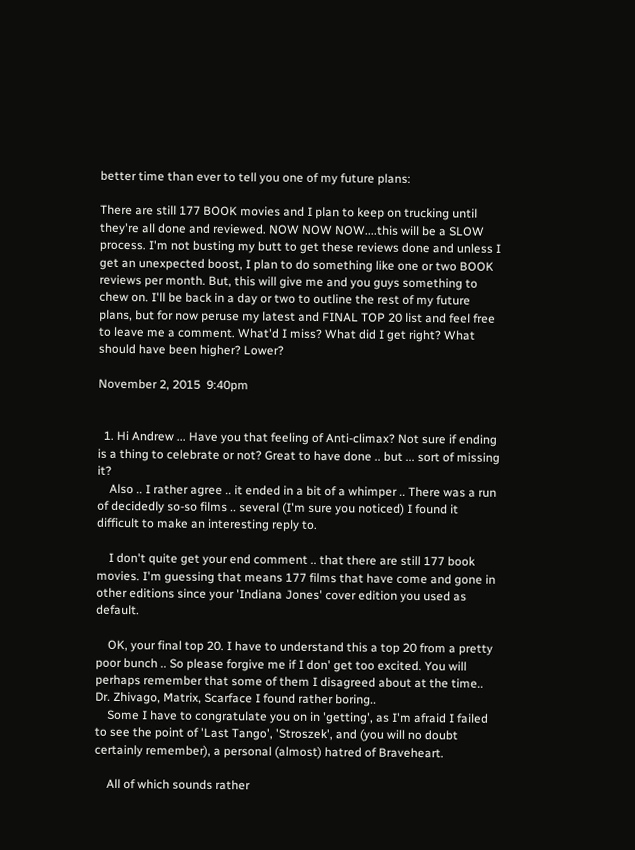better time than ever to tell you one of my future plans:

There are still 177 BOOK movies and I plan to keep on trucking until they're all done and reviewed. NOW NOW NOW....this will be a SLOW process. I'm not busting my butt to get these reviews done and unless I get an unexpected boost, I plan to do something like one or two BOOK reviews per month. But, this will give me and you guys something to chew on. I'll be back in a day or two to outline the rest of my future plans, but for now peruse my latest and FINAL TOP 20 list and feel free to leave me a comment. What'd I miss? What did I get right? What should have been higher? Lower?

November 2, 2015  9:40pm


  1. Hi Andrew ... Have you that feeling of Anti-climax? Not sure if ending is a thing to celebrate or not? Great to have done .. but ... sort of missing it?
    Also .. I rather agree .. it ended in a bit of a whimper .. There was a run of decidedly so-so films .. several (I'm sure you noticed) I found it difficult to make an interesting reply to.

    I don't quite get your end comment .. that there are still 177 book movies. I'm guessing that means 177 films that have come and gone in other editions since your 'Indiana Jones' cover edition you used as default.

    OK, your final top 20. I have to understand this a top 20 from a pretty poor bunch .. So please forgive me if I don' get too excited. You will perhaps remember that some of them I disagreed about at the time.. Dr. Zhivago, Matrix, Scarface I found rather boring..
    Some I have to congratulate you on in 'getting', as I'm afraid I failed to see the point of 'Last Tango', 'Stroszek', and (you will no doubt certainly remember), a personal (almost) hatred of Braveheart.

    All of which sounds rather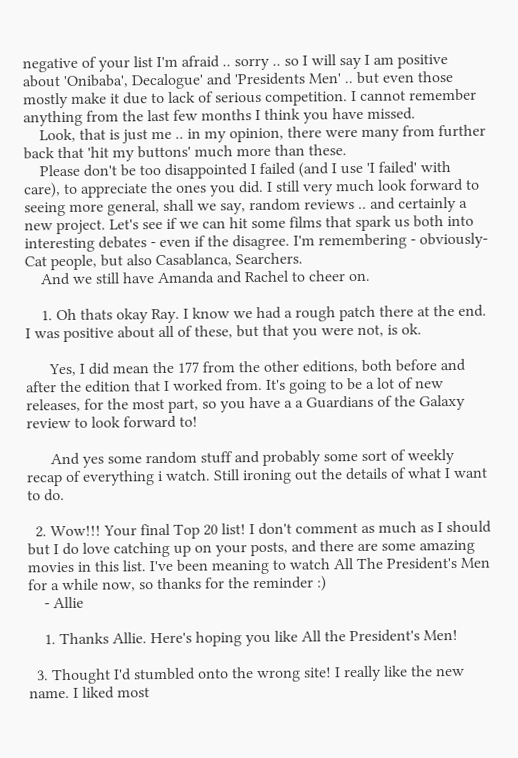negative of your list I'm afraid .. sorry .. so I will say I am positive about 'Onibaba', Decalogue' and 'Presidents Men' .. but even those mostly make it due to lack of serious competition. I cannot remember anything from the last few months I think you have missed.
    Look, that is just me .. in my opinion, there were many from further back that 'hit my buttons' much more than these.
    Please don't be too disappointed I failed (and I use 'I failed' with care), to appreciate the ones you did. I still very much look forward to seeing more general, shall we say, random reviews .. and certainly a new project. Let's see if we can hit some films that spark us both into interesting debates - even if the disagree. I'm remembering - obviously- Cat people, but also Casablanca, Searchers.
    And we still have Amanda and Rachel to cheer on.

    1. Oh thats okay Ray. I know we had a rough patch there at the end. I was positive about all of these, but that you were not, is ok.

      Yes, I did mean the 177 from the other editions, both before and after the edition that I worked from. It's going to be a lot of new releases, for the most part, so you have a a Guardians of the Galaxy review to look forward to!

      And yes some random stuff and probably some sort of weekly recap of everything i watch. Still ironing out the details of what I want to do.

  2. Wow!!! Your final Top 20 list! I don't comment as much as I should but I do love catching up on your posts, and there are some amazing movies in this list. I've been meaning to watch All The President's Men for a while now, so thanks for the reminder :)
    - Allie

    1. Thanks Allie. Here's hoping you like All the President's Men!

  3. Thought I'd stumbled onto the wrong site! I really like the new name. I liked most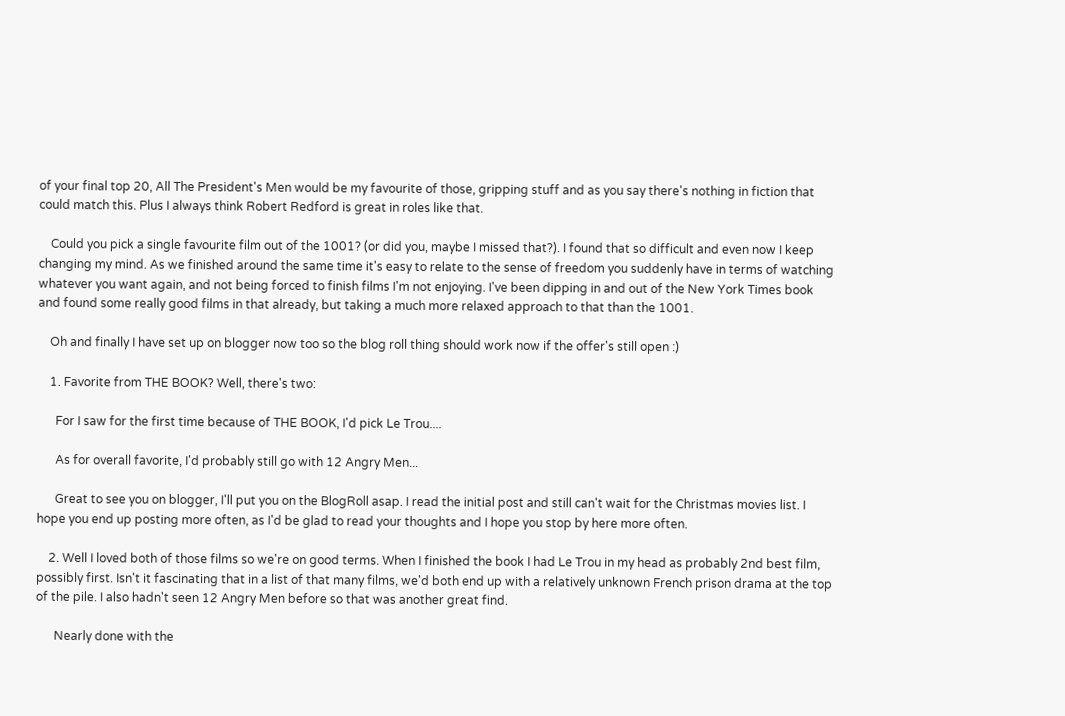of your final top 20, All The President's Men would be my favourite of those, gripping stuff and as you say there's nothing in fiction that could match this. Plus I always think Robert Redford is great in roles like that.

    Could you pick a single favourite film out of the 1001? (or did you, maybe I missed that?). I found that so difficult and even now I keep changing my mind. As we finished around the same time it's easy to relate to the sense of freedom you suddenly have in terms of watching whatever you want again, and not being forced to finish films I'm not enjoying. I've been dipping in and out of the New York Times book and found some really good films in that already, but taking a much more relaxed approach to that than the 1001.

    Oh and finally I have set up on blogger now too so the blog roll thing should work now if the offer's still open :)

    1. Favorite from THE BOOK? Well, there's two:

      For I saw for the first time because of THE BOOK, I'd pick Le Trou....

      As for overall favorite, I'd probably still go with 12 Angry Men...

      Great to see you on blogger, I'll put you on the BlogRoll asap. I read the initial post and still can't wait for the Christmas movies list. I hope you end up posting more often, as I'd be glad to read your thoughts and I hope you stop by here more often.

    2. Well I loved both of those films so we're on good terms. When I finished the book I had Le Trou in my head as probably 2nd best film, possibly first. Isn't it fascinating that in a list of that many films, we'd both end up with a relatively unknown French prison drama at the top of the pile. I also hadn't seen 12 Angry Men before so that was another great find.

      Nearly done with the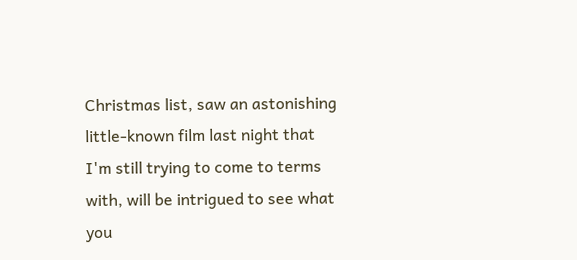Christmas list, saw an astonishing little-known film last night that I'm still trying to come to terms with, will be intrigued to see what you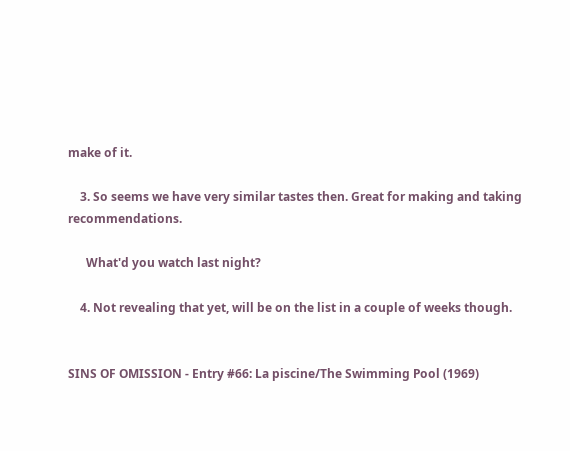make of it.

    3. So seems we have very similar tastes then. Great for making and taking recommendations.

      What'd you watch last night?

    4. Not revealing that yet, will be on the list in a couple of weeks though.


SINS OF OMISSION - Entry #66: La piscine/The Swimming Pool (1969)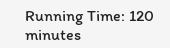Running Time: 120 minutes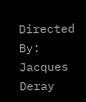Directed By: Jacques Deray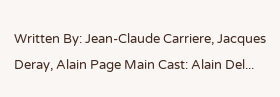Written By: Jean-Claude Carriere, Jacques Deray, Alain Page Main Cast: Alain Del...